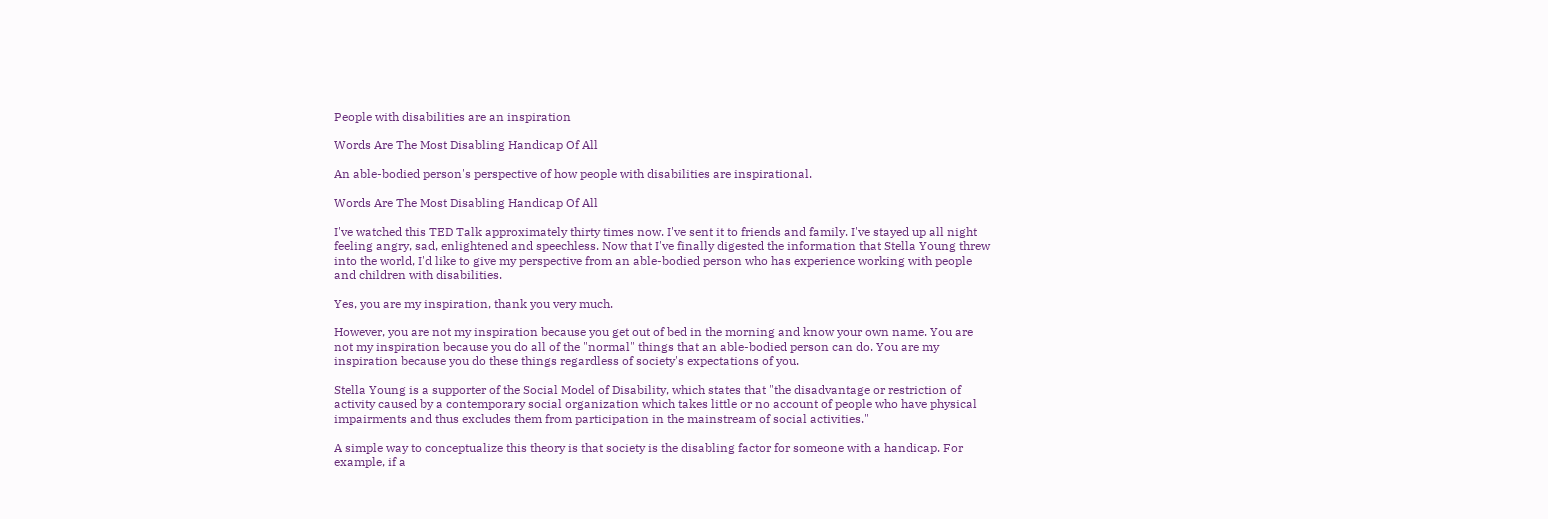People with disabilities are an inspiration

Words Are The Most Disabling Handicap Of All

An able-bodied person's perspective of how people with disabilities are inspirational.

Words Are The Most Disabling Handicap Of All

I've watched this TED Talk approximately thirty times now. I've sent it to friends and family. I've stayed up all night feeling angry, sad, enlightened and speechless. Now that I've finally digested the information that Stella Young threw into the world, I'd like to give my perspective from an able-bodied person who has experience working with people and children with disabilities.

Yes, you are my inspiration, thank you very much.

However, you are not my inspiration because you get out of bed in the morning and know your own name. You are not my inspiration because you do all of the "normal" things that an able-bodied person can do. You are my inspiration because you do these things regardless of society's expectations of you.

Stella Young is a supporter of the Social Model of Disability, which states that "the disadvantage or restriction of activity caused by a contemporary social organization which takes little or no account of people who have physical impairments and thus excludes them from participation in the mainstream of social activities."

A simple way to conceptualize this theory is that society is the disabling factor for someone with a handicap. For example, if a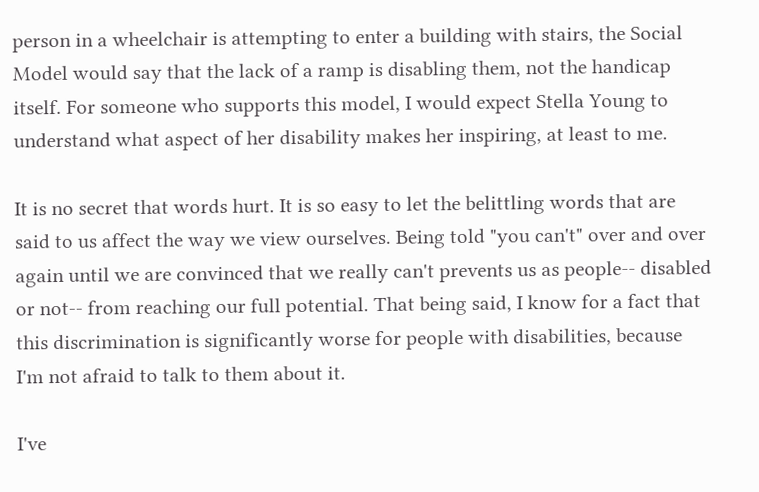person in a wheelchair is attempting to enter a building with stairs, the Social Model would say that the lack of a ramp is disabling them, not the handicap itself. For someone who supports this model, I would expect Stella Young to understand what aspect of her disability makes her inspiring, at least to me.

It is no secret that words hurt. It is so easy to let the belittling words that are said to us affect the way we view ourselves. Being told "you can't" over and over again until we are convinced that we really can't prevents us as people-- disabled or not-- from reaching our full potential. That being said, I know for a fact that this discrimination is significantly worse for people with disabilities, because I'm not afraid to talk to them about it.

I've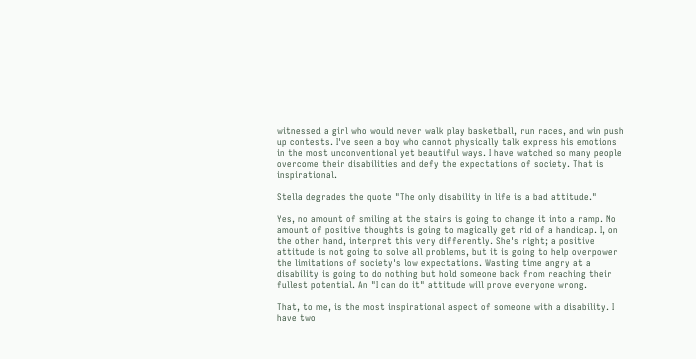witnessed a girl who would never walk play basketball, run races, and win push up contests. I've seen a boy who cannot physically talk express his emotions in the most unconventional yet beautiful ways. I have watched so many people overcome their disabilities and defy the expectations of society. That is inspirational.

Stella degrades the quote "The only disability in life is a bad attitude."

Yes, no amount of smiling at the stairs is going to change it into a ramp. No amount of positive thoughts is going to magically get rid of a handicap. I, on the other hand, interpret this very differently. She's right; a positive attitude is not going to solve all problems, but it is going to help overpower the limitations of society's low expectations. Wasting time angry at a disability is going to do nothing but hold someone back from reaching their fullest potential. An "I can do it" attitude will prove everyone wrong.

That, to me, is the most inspirational aspect of someone with a disability. I have two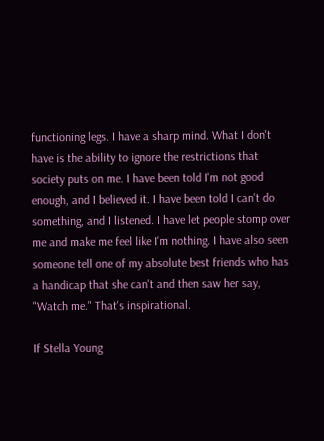functioning legs. I have a sharp mind. What I don't have is the ability to ignore the restrictions that society puts on me. I have been told I'm not good enough, and I believed it. I have been told I can't do something, and I listened. I have let people stomp over me and make me feel like I'm nothing. I have also seen someone tell one of my absolute best friends who has a handicap that she can't and then saw her say, "Watch me." That's inspirational.

If Stella Young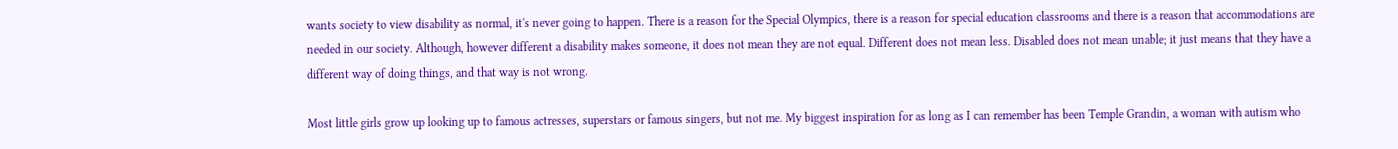wants society to view disability as normal, it's never going to happen. There is a reason for the Special Olympics, there is a reason for special education classrooms and there is a reason that accommodations are needed in our society. Although, however different a disability makes someone, it does not mean they are not equal. Different does not mean less. Disabled does not mean unable; it just means that they have a different way of doing things, and that way is not wrong.

Most little girls grow up looking up to famous actresses, superstars or famous singers, but not me. My biggest inspiration for as long as I can remember has been Temple Grandin, a woman with autism who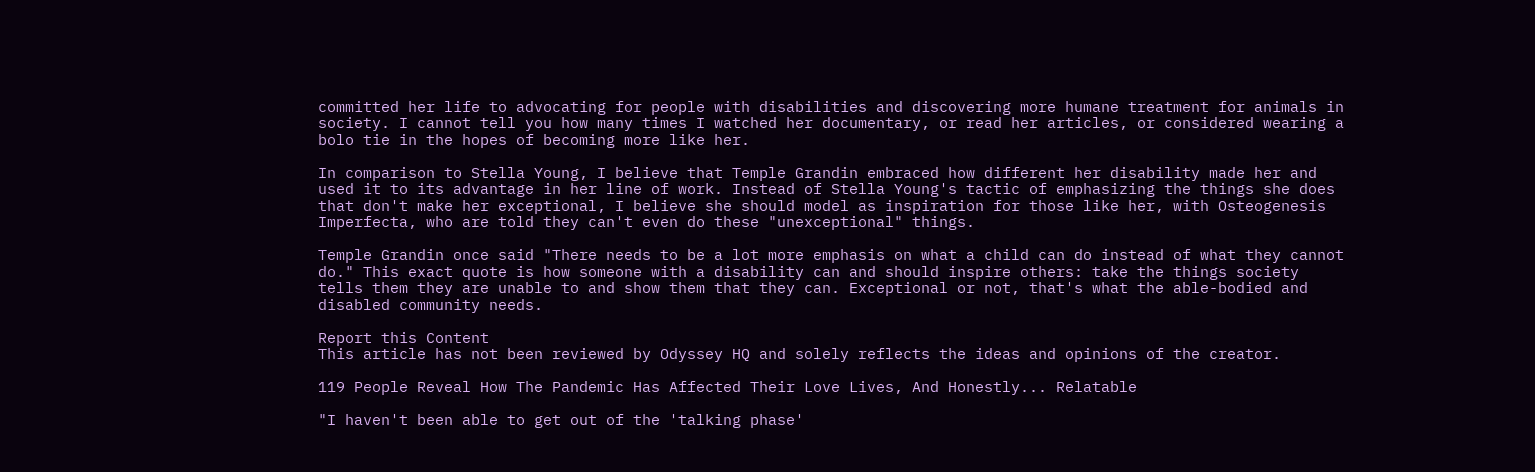committed her life to advocating for people with disabilities and discovering more humane treatment for animals in society. I cannot tell you how many times I watched her documentary, or read her articles, or considered wearing a bolo tie in the hopes of becoming more like her.

In comparison to Stella Young, I believe that Temple Grandin embraced how different her disability made her and used it to its advantage in her line of work. Instead of Stella Young's tactic of emphasizing the things she does that don't make her exceptional, I believe she should model as inspiration for those like her, with Osteogenesis Imperfecta, who are told they can't even do these "unexceptional" things.

Temple Grandin once said "There needs to be a lot more emphasis on what a child can do instead of what they cannot do." This exact quote is how someone with a disability can and should inspire others: take the things society tells them they are unable to and show them that they can. Exceptional or not, that's what the able-bodied and disabled community needs.

Report this Content
This article has not been reviewed by Odyssey HQ and solely reflects the ideas and opinions of the creator.

119 People Reveal How The Pandemic Has Affected Their Love Lives, And Honestly... Relatable

"I haven't been able to get out of the 'talking phase'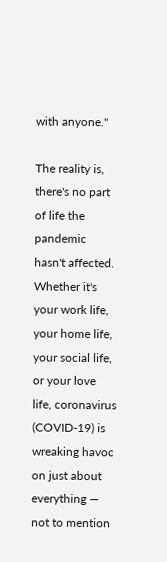with anyone."

The reality is, there's no part of life the pandemic hasn't affected. Whether it's your work life, your home life, your social life, or your love life, coronavirus (COVID-19) is wreaking havoc on just about everything — not to mention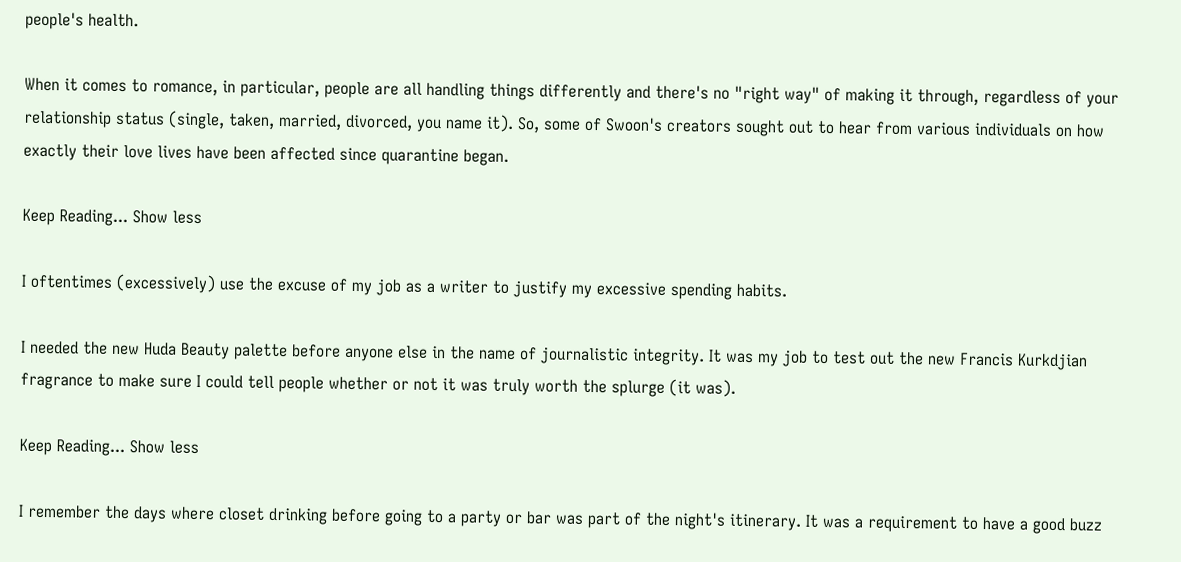people's health.

When it comes to romance, in particular, people are all handling things differently and there's no "right way" of making it through, regardless of your relationship status (single, taken, married, divorced, you name it). So, some of Swoon's creators sought out to hear from various individuals on how exactly their love lives have been affected since quarantine began.

Keep Reading... Show less

I oftentimes (excessively) use the excuse of my job as a writer to justify my excessive spending habits.

I needed the new Huda Beauty palette before anyone else in the name of journalistic integrity. It was my job to test out the new Francis Kurkdjian fragrance to make sure I could tell people whether or not it was truly worth the splurge (it was).

Keep Reading... Show less

I remember the days where closet drinking before going to a party or bar was part of the night's itinerary. It was a requirement to have a good buzz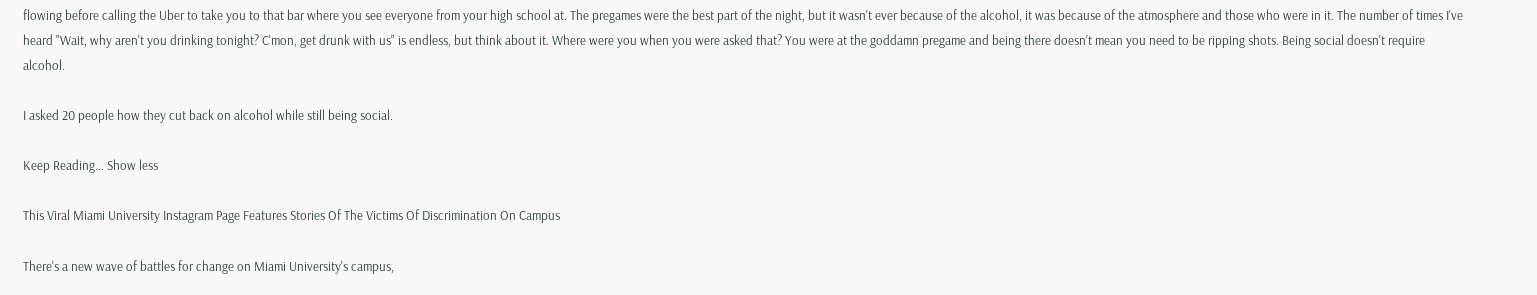flowing before calling the Uber to take you to that bar where you see everyone from your high school at. The pregames were the best part of the night, but it wasn't ever because of the alcohol, it was because of the atmosphere and those who were in it. The number of times I've heard "Wait, why aren't you drinking tonight? C'mon, get drunk with us" is endless, but think about it. Where were you when you were asked that? You were at the goddamn pregame and being there doesn't mean you need to be ripping shots. Being social doesn't require alcohol.

I asked 20 people how they cut back on alcohol while still being social.

Keep Reading... Show less

This Viral Miami University Instagram Page Features Stories Of The Victims Of Discrimination On Campus

There's a new wave of battles for change on Miami University's campus,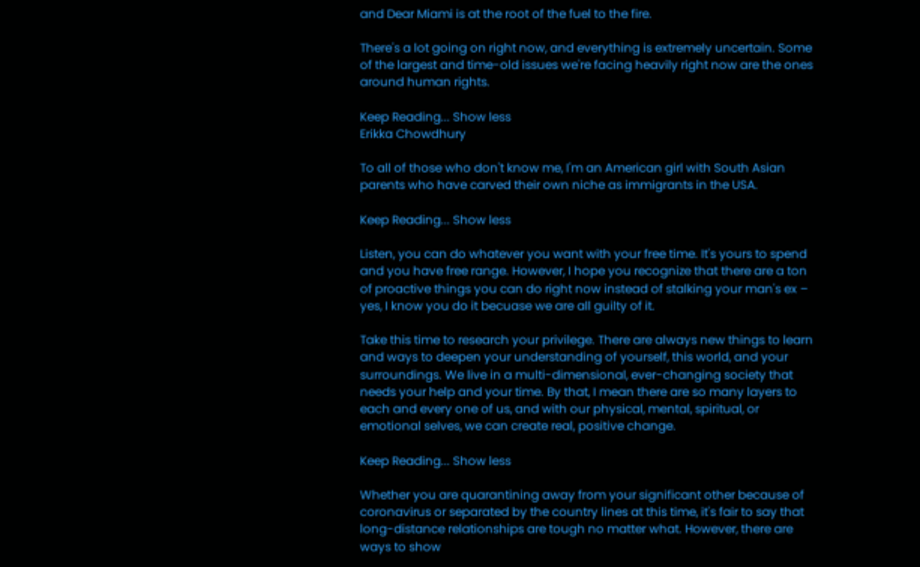and Dear Miami is at the root of the fuel to the fire.

There's a lot going on right now, and everything is extremely uncertain. Some of the largest and time-old issues we're facing heavily right now are the ones around human rights.

Keep Reading... Show less
Erikka Chowdhury

To all of those who don't know me, I'm an American girl with South Asian parents who have carved their own niche as immigrants in the USA.

Keep Reading... Show less

Listen, you can do whatever you want with your free time. It's yours to spend and you have free range. However, I hope you recognize that there are a ton of proactive things you can do right now instead of stalking your man's ex – yes, I know you do it becuase we are all guilty of it.

Take this time to research your privilege. There are always new things to learn and ways to deepen your understanding of yourself, this world, and your surroundings. We live in a multi-dimensional, ever-changing society that needs your help and your time. By that, I mean there are so many layers to each and every one of us, and with our physical, mental, spiritual, or emotional selves, we can create real, positive change.

Keep Reading... Show less

Whether you are quarantining away from your significant other because of coronavirus or separated by the country lines at this time, it's fair to say that long-distance relationships are tough no matter what. However, there are ways to show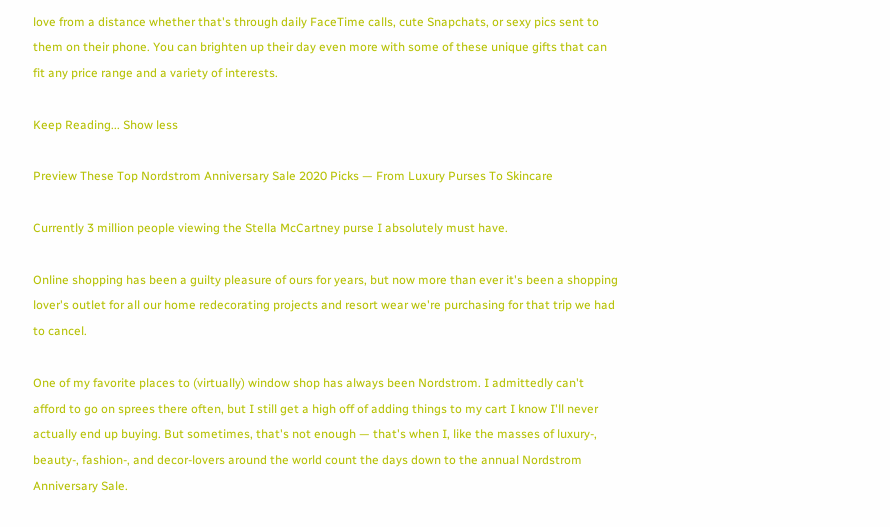love from a distance whether that's through daily FaceTime calls, cute Snapchats, or sexy pics sent to them on their phone. You can brighten up their day even more with some of these unique gifts that can fit any price range and a variety of interests.

Keep Reading... Show less

Preview These Top Nordstrom Anniversary Sale 2020 Picks — From Luxury Purses To Skincare

Currently 3 million people viewing the Stella McCartney purse I absolutely must have.

Online shopping has been a guilty pleasure of ours for years, but now more than ever it's been a shopping lover's outlet for all our home redecorating projects and resort wear we're purchasing for that trip we had to cancel.

One of my favorite places to (virtually) window shop has always been Nordstrom. I admittedly can't afford to go on sprees there often, but I still get a high off of adding things to my cart I know I'll never actually end up buying. But sometimes, that's not enough — that's when I, like the masses of luxury-, beauty-, fashion-, and decor-lovers around the world count the days down to the annual Nordstrom Anniversary Sale.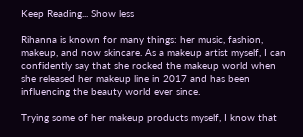Keep Reading... Show less

Rihanna is known for many things: her music, fashion, makeup, and now skincare. As a makeup artist myself, I can confidently say that she rocked the makeup world when she released her makeup line in 2017 and has been influencing the beauty world ever since.

Trying some of her makeup products myself, I know that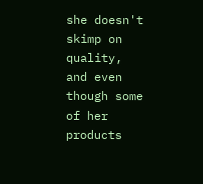she doesn't skimp on quality, and even though some of her products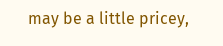may be a little pricey,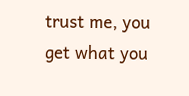trust me, you get what you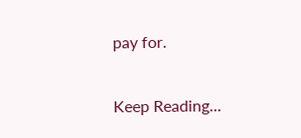pay for.

Keep Reading...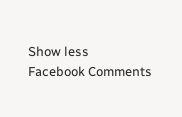Show less
Facebook Comments